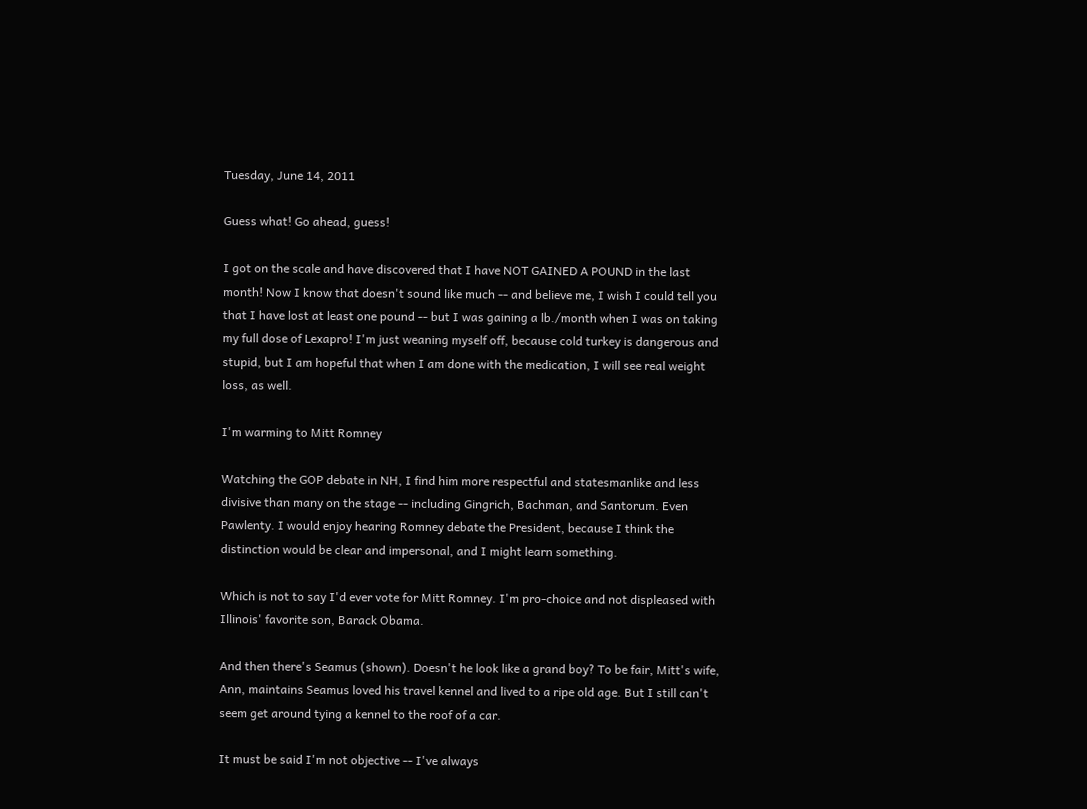Tuesday, June 14, 2011

Guess what! Go ahead, guess!

I got on the scale and have discovered that I have NOT GAINED A POUND in the last month! Now I know that doesn't sound like much -- and believe me, I wish I could tell you that I have lost at least one pound -- but I was gaining a lb./month when I was on taking my full dose of Lexapro! I'm just weaning myself off, because cold turkey is dangerous and stupid, but I am hopeful that when I am done with the medication, I will see real weight loss, as well.

I'm warming to Mitt Romney

Watching the GOP debate in NH, I find him more respectful and statesmanlike and less divisive than many on the stage -- including Gingrich, Bachman, and Santorum. Even Pawlenty. I would enjoy hearing Romney debate the President, because I think the distinction would be clear and impersonal, and I might learn something.

Which is not to say I'd ever vote for Mitt Romney. I'm pro-choice and not displeased with Illinois' favorite son, Barack Obama.

And then there's Seamus (shown). Doesn't he look like a grand boy? To be fair, Mitt's wife, Ann, maintains Seamus loved his travel kennel and lived to a ripe old age. But I still can't seem get around tying a kennel to the roof of a car.

It must be said I'm not objective -- I've always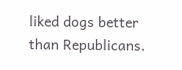liked dogs better than Republicans.